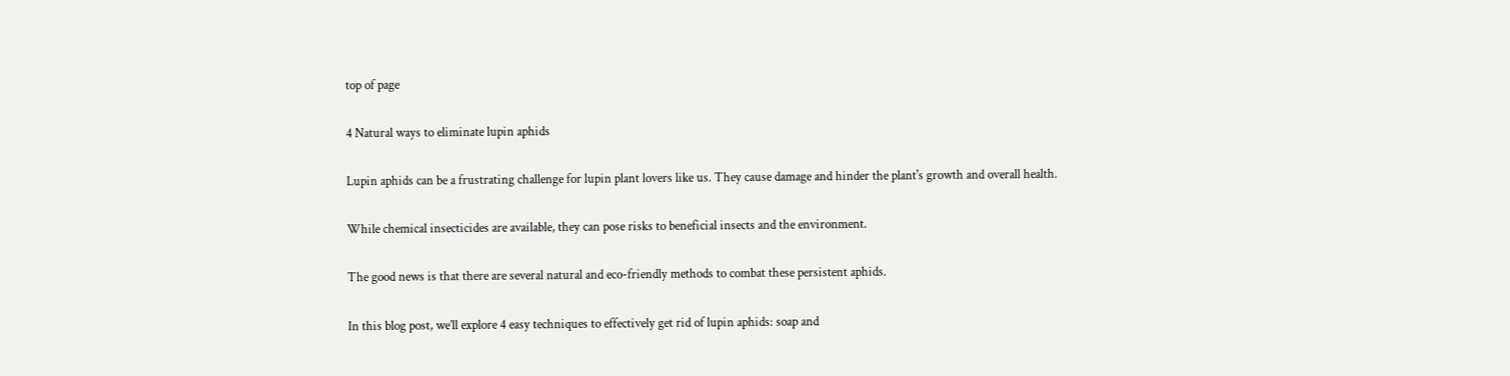top of page

4 Natural ways to eliminate lupin aphids

Lupin aphids can be a frustrating challenge for lupin plant lovers like us. They cause damage and hinder the plant's growth and overall health.

While chemical insecticides are available, they can pose risks to beneficial insects and the environment.

The good news is that there are several natural and eco-friendly methods to combat these persistent aphids.

In this blog post, we’ll explore 4 easy techniques to effectively get rid of lupin aphids: soap and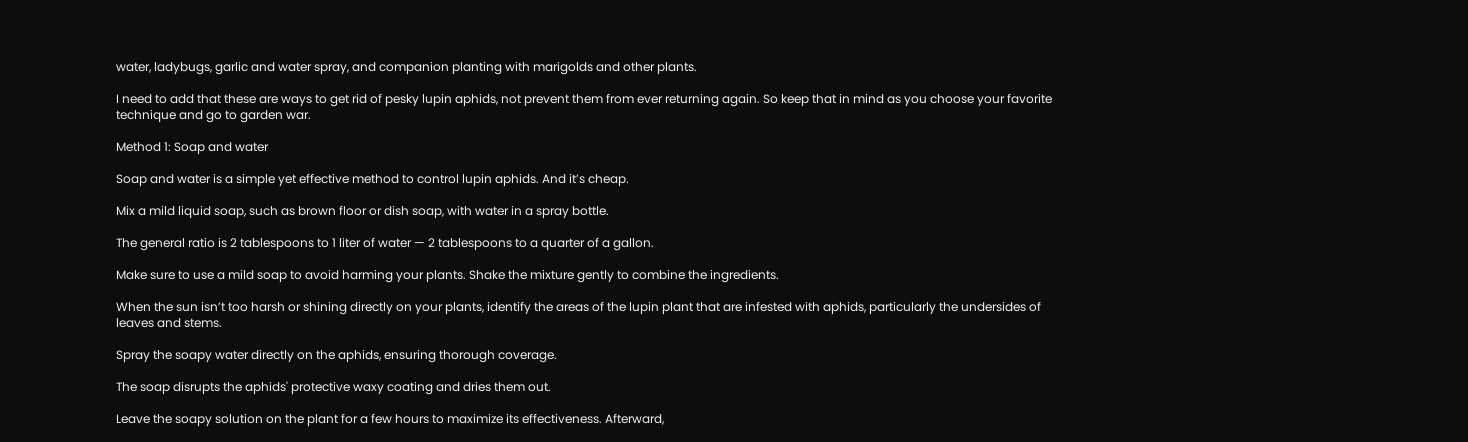water, ladybugs, garlic and water spray, and companion planting with marigolds and other plants.

I need to add that these are ways to get rid of pesky lupin aphids, not prevent them from ever returning again. So keep that in mind as you choose your favorite technique and go to garden war.

Method 1: Soap and water

Soap and water is a simple yet effective method to control lupin aphids. And it’s cheap.

Mix a mild liquid soap, such as brown floor or dish soap, with water in a spray bottle.

The general ratio is 2 tablespoons to 1 liter of water — 2 tablespoons to a quarter of a gallon.

Make sure to use a mild soap to avoid harming your plants. Shake the mixture gently to combine the ingredients.

When the sun isn’t too harsh or shining directly on your plants, identify the areas of the lupin plant that are infested with aphids, particularly the undersides of leaves and stems.

Spray the soapy water directly on the aphids, ensuring thorough coverage.

The soap disrupts the aphids' protective waxy coating and dries them out.

Leave the soapy solution on the plant for a few hours to maximize its effectiveness. Afterward,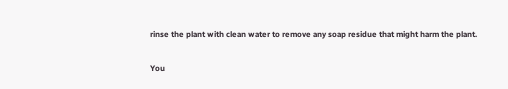rinse the plant with clean water to remove any soap residue that might harm the plant.

You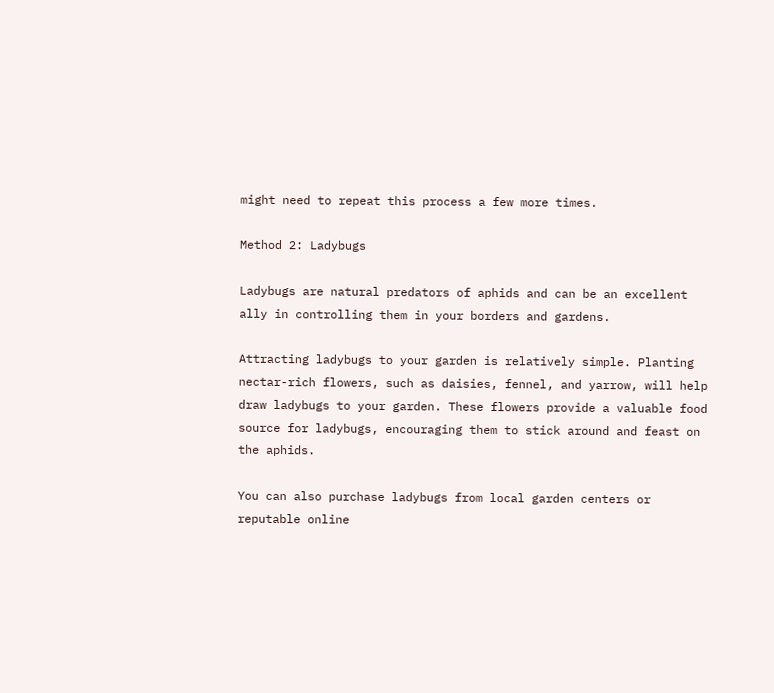might need to repeat this process a few more times.

Method 2: Ladybugs

Ladybugs are natural predators of aphids and can be an excellent ally in controlling them in your borders and gardens.

Attracting ladybugs to your garden is relatively simple. Planting nectar-rich flowers, such as daisies, fennel, and yarrow, will help draw ladybugs to your garden. These flowers provide a valuable food source for ladybugs, encouraging them to stick around and feast on the aphids.

You can also purchase ladybugs from local garden centers or reputable online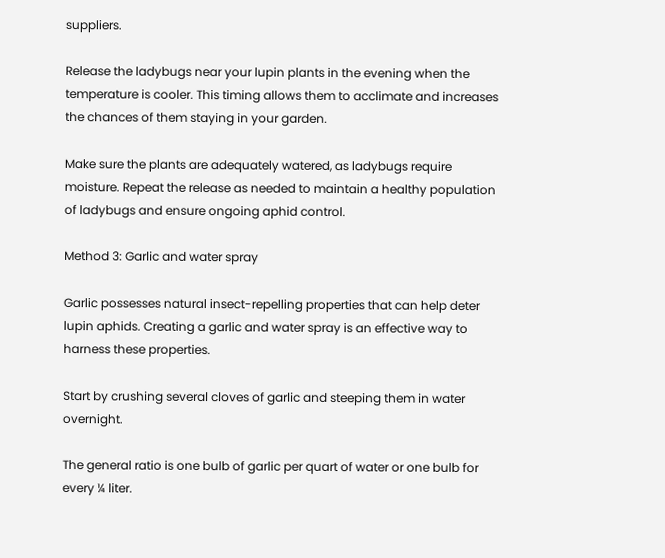suppliers.

Release the ladybugs near your lupin plants in the evening when the temperature is cooler. This timing allows them to acclimate and increases the chances of them staying in your garden.

Make sure the plants are adequately watered, as ladybugs require moisture. Repeat the release as needed to maintain a healthy population of ladybugs and ensure ongoing aphid control.

Method 3: Garlic and water spray

Garlic possesses natural insect-repelling properties that can help deter lupin aphids. Creating a garlic and water spray is an effective way to harness these properties.

Start by crushing several cloves of garlic and steeping them in water overnight.

The general ratio is one bulb of garlic per quart of water or one bulb for every ¼ liter.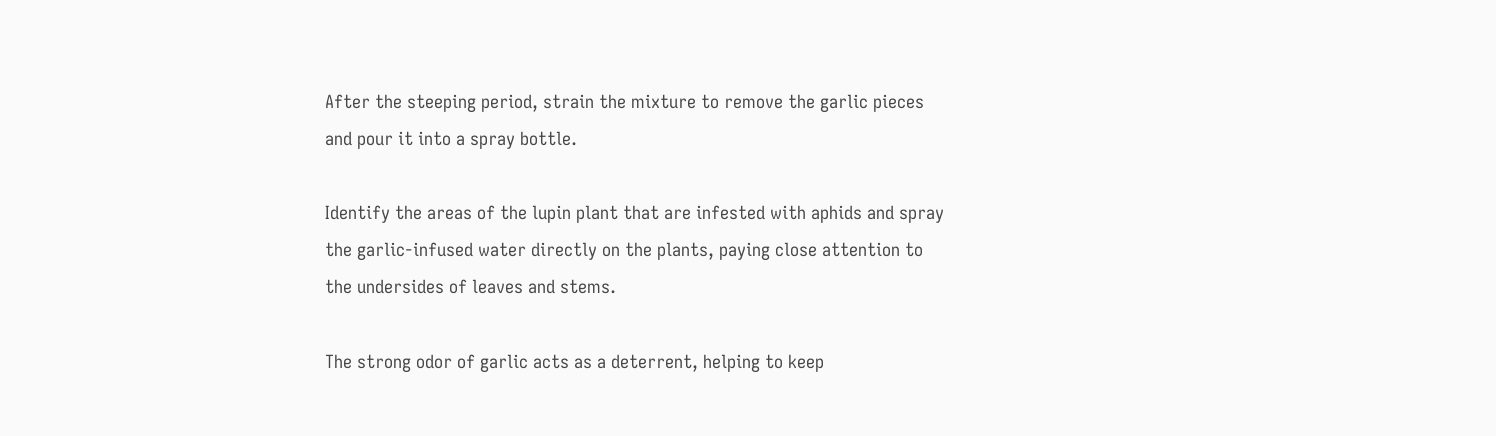After the steeping period, strain the mixture to remove the garlic pieces and pour it into a spray bottle.

Identify the areas of the lupin plant that are infested with aphids and spray the garlic-infused water directly on the plants, paying close attention to the undersides of leaves and stems.

The strong odor of garlic acts as a deterrent, helping to keep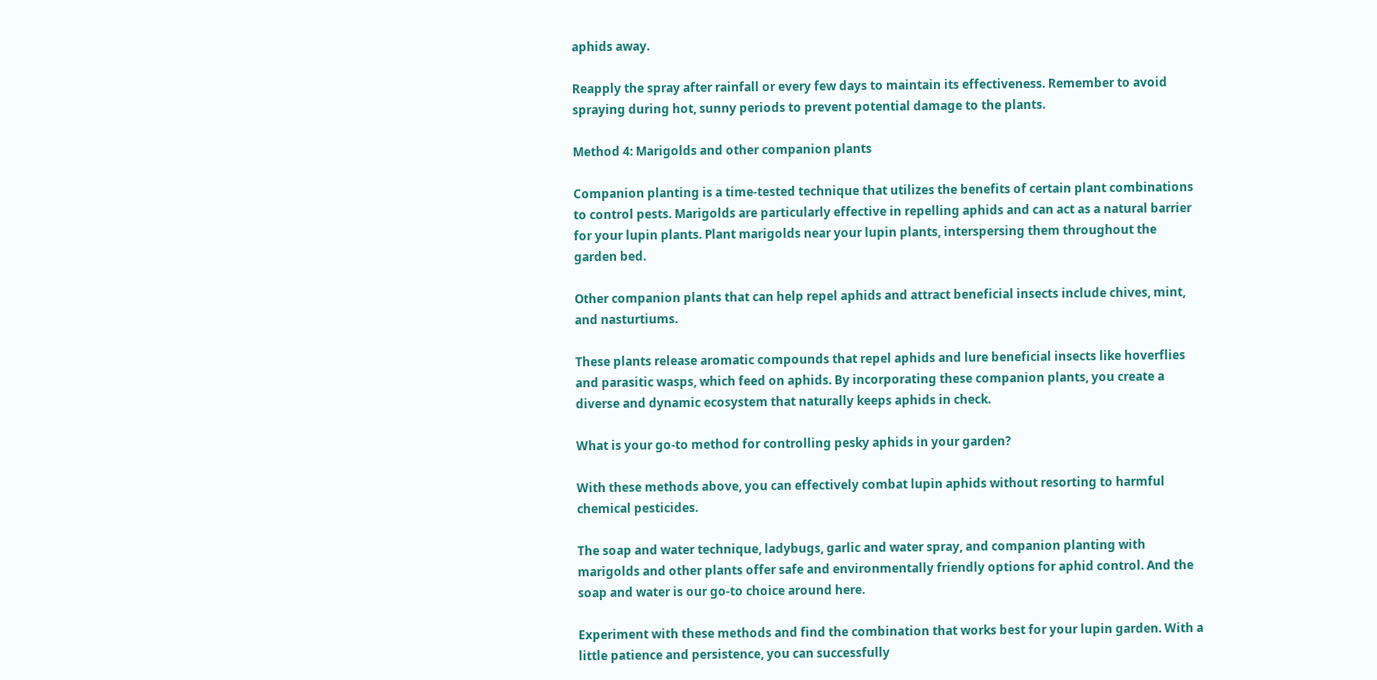aphids away.

Reapply the spray after rainfall or every few days to maintain its effectiveness. Remember to avoid spraying during hot, sunny periods to prevent potential damage to the plants.

Method 4: Marigolds and other companion plants

Companion planting is a time-tested technique that utilizes the benefits of certain plant combinations to control pests. Marigolds are particularly effective in repelling aphids and can act as a natural barrier for your lupin plants. Plant marigolds near your lupin plants, interspersing them throughout the garden bed.

Other companion plants that can help repel aphids and attract beneficial insects include chives, mint, and nasturtiums.

These plants release aromatic compounds that repel aphids and lure beneficial insects like hoverflies and parasitic wasps, which feed on aphids. By incorporating these companion plants, you create a diverse and dynamic ecosystem that naturally keeps aphids in check.

What is your go-to method for controlling pesky aphids in your garden?

With these methods above, you can effectively combat lupin aphids without resorting to harmful chemical pesticides.

The soap and water technique, ladybugs, garlic and water spray, and companion planting with marigolds and other plants offer safe and environmentally friendly options for aphid control. And the soap and water is our go-to choice around here.

Experiment with these methods and find the combination that works best for your lupin garden. With a little patience and persistence, you can successfully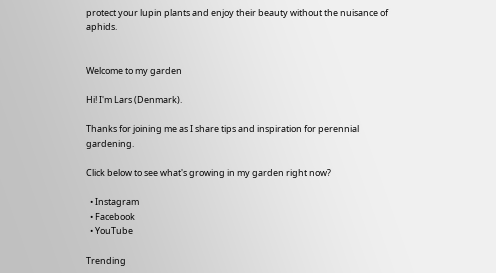protect your lupin plants and enjoy their beauty without the nuisance of aphids.


Welcome to my garden

Hi! I'm Lars (Denmark).

Thanks for joining me as I share tips and inspiration for perennial gardening.

Click below to see what's growing in my garden right now?

  • Instagram
  • Facebook
  • YouTube

Trending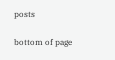posts

bottom of page